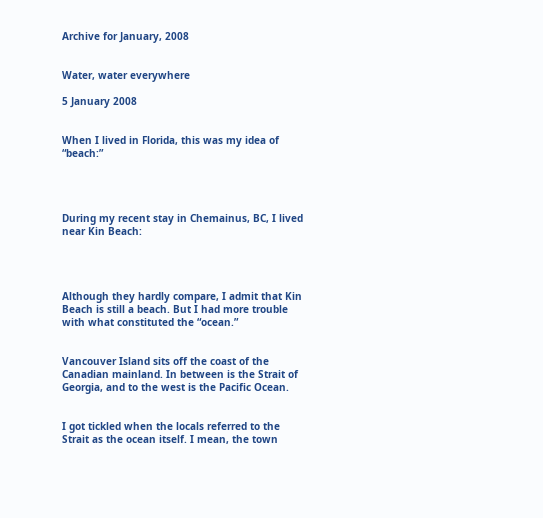Archive for January, 2008


Water, water everywhere

5 January 2008


When I lived in Florida, this was my idea of “beach:”




During my recent stay in Chemainus, BC, I lived near Kin Beach:




Although they hardly compare, I admit that Kin Beach is still a beach. But I had more trouble with what constituted the “ocean.”


Vancouver Island sits off the coast of the Canadian mainland. In between is the Strait of Georgia, and to the west is the Pacific Ocean.


I got tickled when the locals referred to the Strait as the ocean itself. I mean, the town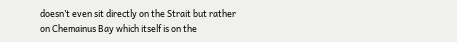doesn’t even sit directly on the Strait but rather on Chemainus Bay which itself is on the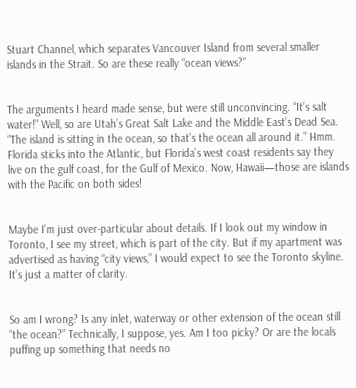Stuart Channel, which separates Vancouver Island from several smaller islands in the Strait. So are these really “ocean views?”


The arguments I heard made sense, but were still unconvincing. “It’s salt water!” Well, so are Utah’s Great Salt Lake and the Middle East’s Dead Sea. “The island is sitting in the ocean, so that’s the ocean all around it.” Hmm. Florida sticks into the Atlantic, but Florida’s west coast residents say they live on the gulf coast, for the Gulf of Mexico. Now, Hawaii—those are islands with the Pacific on both sides!


Maybe I’m just over-particular about details. If I look out my window in Toronto, I see my street, which is part of the city. But if my apartment was advertised as having “city views,” I would expect to see the Toronto skyline. It’s just a matter of clarity.


So am I wrong? Is any inlet, waterway or other extension of the ocean still “the ocean?” Technically, I suppose, yes. Am I too picky? Or are the locals puffing up something that needs no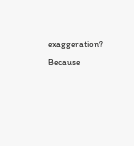exaggeration? Because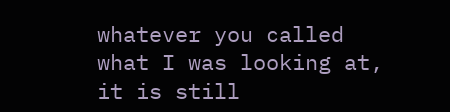whatever you called what I was looking at, it is still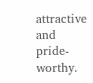attractive and pride-worthy.